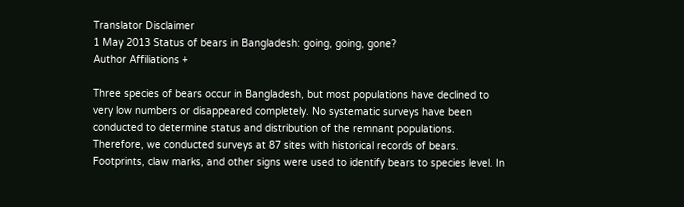Translator Disclaimer
1 May 2013 Status of bears in Bangladesh: going, going, gone?
Author Affiliations +

Three species of bears occur in Bangladesh, but most populations have declined to very low numbers or disappeared completely. No systematic surveys have been conducted to determine status and distribution of the remnant populations. Therefore, we conducted surveys at 87 sites with historical records of bears. Footprints, claw marks, and other signs were used to identify bears to species level. In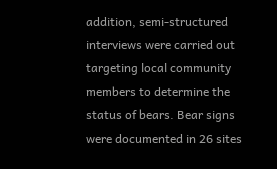addition, semi-structured interviews were carried out targeting local community members to determine the status of bears. Bear signs were documented in 26 sites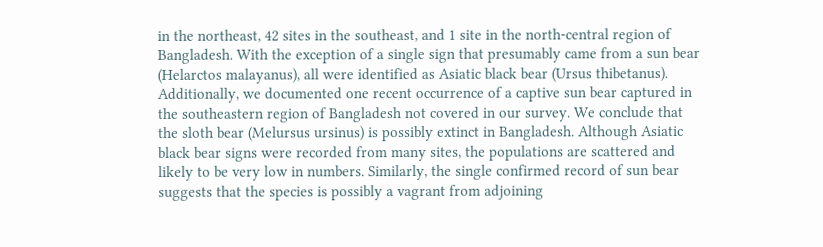in the northeast, 42 sites in the southeast, and 1 site in the north-central region of Bangladesh. With the exception of a single sign that presumably came from a sun bear (Helarctos malayanus), all were identified as Asiatic black bear (Ursus thibetanus). Additionally, we documented one recent occurrence of a captive sun bear captured in the southeastern region of Bangladesh not covered in our survey. We conclude that the sloth bear (Melursus ursinus) is possibly extinct in Bangladesh. Although Asiatic black bear signs were recorded from many sites, the populations are scattered and likely to be very low in numbers. Similarly, the single confirmed record of sun bear suggests that the species is possibly a vagrant from adjoining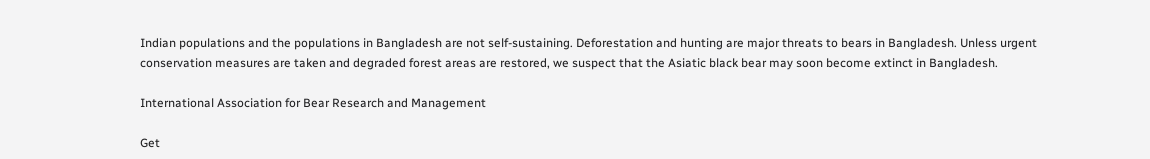Indian populations and the populations in Bangladesh are not self-sustaining. Deforestation and hunting are major threats to bears in Bangladesh. Unless urgent conservation measures are taken and degraded forest areas are restored, we suspect that the Asiatic black bear may soon become extinct in Bangladesh.

International Association for Bear Research and Management

Get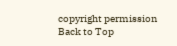copyright permission
Back to Top